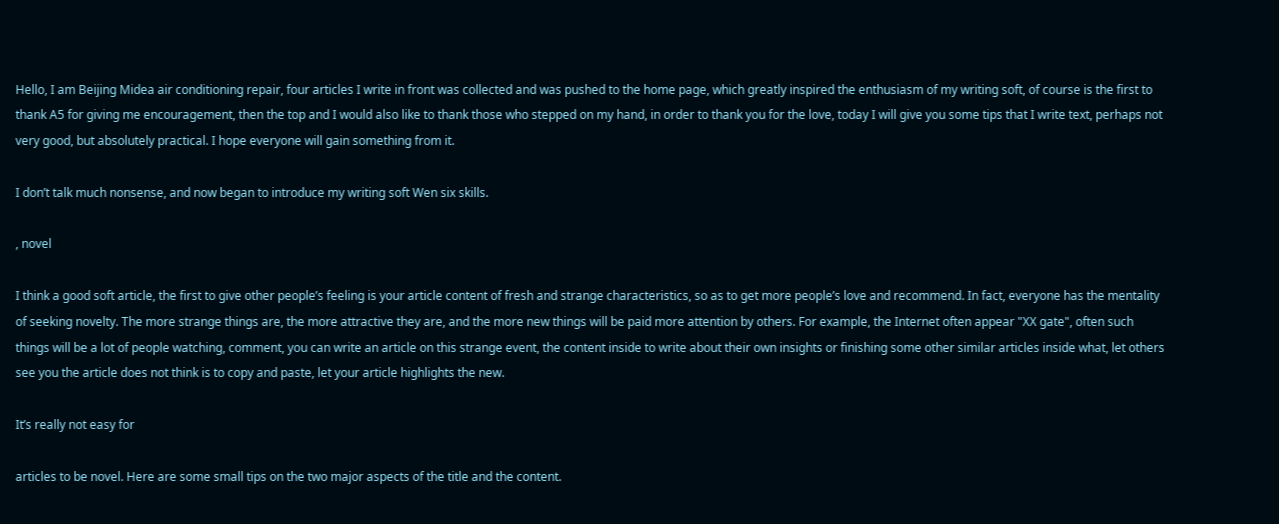Hello, I am Beijing Midea air conditioning repair, four articles I write in front was collected and was pushed to the home page, which greatly inspired the enthusiasm of my writing soft, of course is the first to thank A5 for giving me encouragement, then the top and I would also like to thank those who stepped on my hand, in order to thank you for the love, today I will give you some tips that I write text, perhaps not very good, but absolutely practical. I hope everyone will gain something from it.

I don’t talk much nonsense, and now began to introduce my writing soft Wen six skills.

, novel

I think a good soft article, the first to give other people’s feeling is your article content of fresh and strange characteristics, so as to get more people’s love and recommend. In fact, everyone has the mentality of seeking novelty. The more strange things are, the more attractive they are, and the more new things will be paid more attention by others. For example, the Internet often appear "XX gate", often such things will be a lot of people watching, comment, you can write an article on this strange event, the content inside to write about their own insights or finishing some other similar articles inside what, let others see you the article does not think is to copy and paste, let your article highlights the new.

It’s really not easy for

articles to be novel. Here are some small tips on the two major aspects of the title and the content.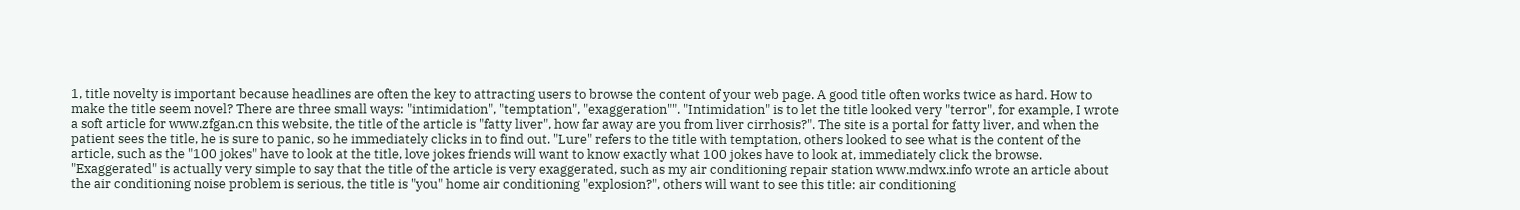1, title novelty is important because headlines are often the key to attracting users to browse the content of your web page. A good title often works twice as hard. How to make the title seem novel? There are three small ways: "intimidation", "temptation", "exaggeration"". "Intimidation" is to let the title looked very "terror", for example, I wrote a soft article for www.zfgan.cn this website, the title of the article is "fatty liver", how far away are you from liver cirrhosis?". The site is a portal for fatty liver, and when the patient sees the title, he is sure to panic, so he immediately clicks in to find out. "Lure" refers to the title with temptation, others looked to see what is the content of the article, such as the "100 jokes" have to look at the title, love jokes friends will want to know exactly what 100 jokes have to look at, immediately click the browse. "Exaggerated" is actually very simple to say that the title of the article is very exaggerated, such as my air conditioning repair station www.mdwx.info wrote an article about the air conditioning noise problem is serious, the title is "you" home air conditioning "explosion?", others will want to see this title: air conditioning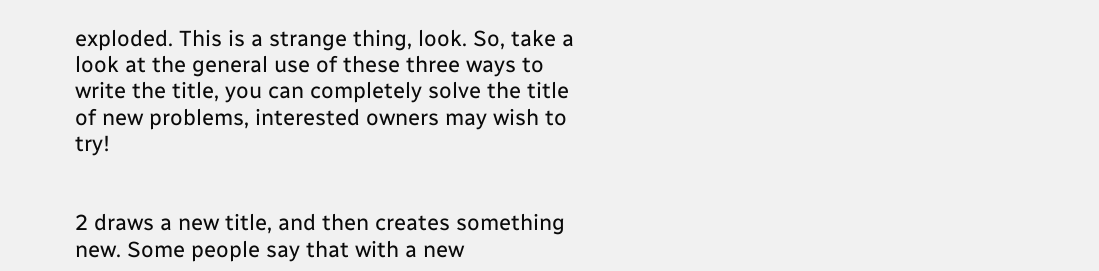exploded. This is a strange thing, look. So, take a look at the general use of these three ways to write the title, you can completely solve the title of new problems, interested owners may wish to try!


2 draws a new title, and then creates something new. Some people say that with a new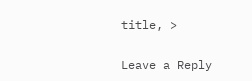title, >

Leave a Reply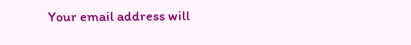Your email address will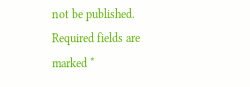not be published. Required fields are marked *